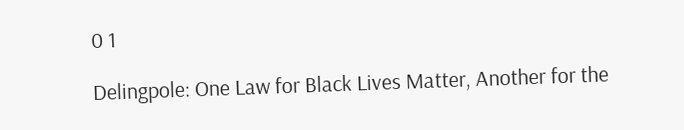0 1

Delingpole: One Law for Black Lives Matter, Another for the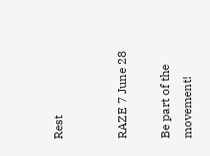Rest


RAZE 7 June 28

Be part of the movement!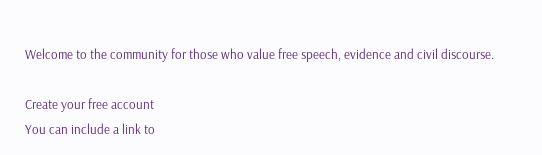Welcome to the community for those who value free speech, evidence and civil discourse.

Create your free account
You can include a link to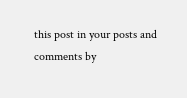this post in your posts and comments by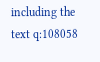including the text q:108058